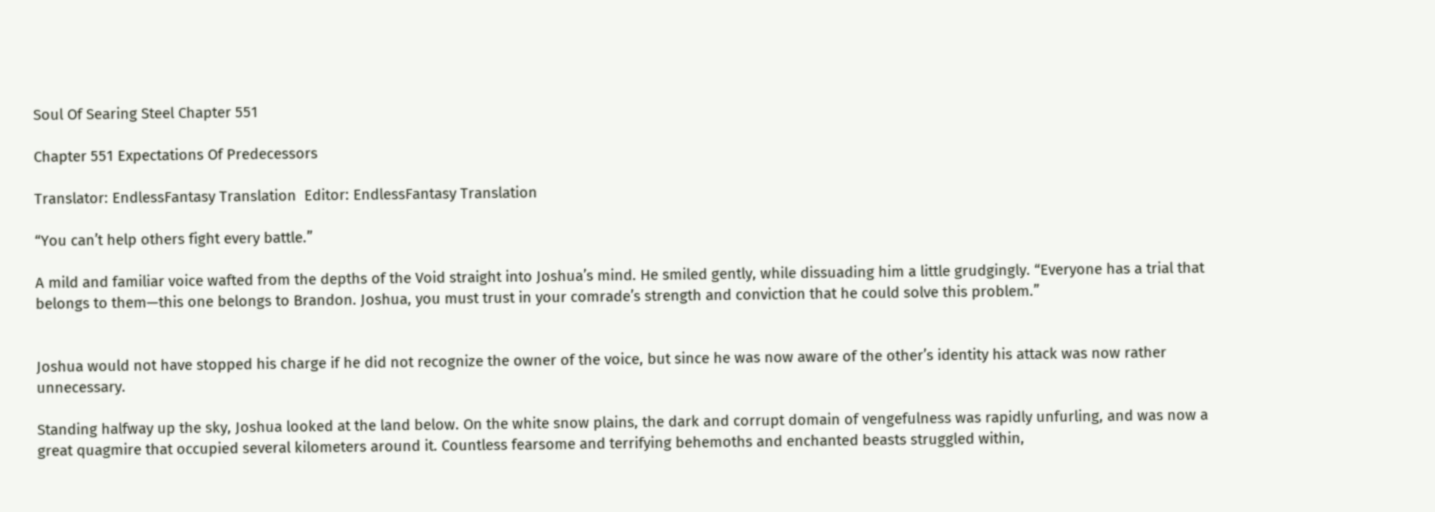Soul Of Searing Steel Chapter 551

Chapter 551 Expectations Of Predecessors

Translator: EndlessFantasy Translation  Editor: EndlessFantasy Translation

“You can’t help others fight every battle.”

A mild and familiar voice wafted from the depths of the Void straight into Joshua’s mind. He smiled gently, while dissuading him a little grudgingly. “Everyone has a trial that belongs to them—this one belongs to Brandon. Joshua, you must trust in your comrade’s strength and conviction that he could solve this problem.”


Joshua would not have stopped his charge if he did not recognize the owner of the voice, but since he was now aware of the other’s identity his attack was now rather unnecessary.

Standing halfway up the sky, Joshua looked at the land below. On the white snow plains, the dark and corrupt domain of vengefulness was rapidly unfurling, and was now a great quagmire that occupied several kilometers around it. Countless fearsome and terrifying behemoths and enchanted beasts struggled within,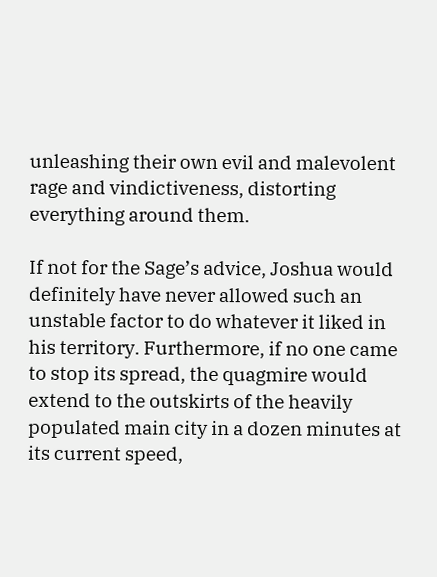unleashing their own evil and malevolent rage and vindictiveness, distorting everything around them.

If not for the Sage’s advice, Joshua would definitely have never allowed such an unstable factor to do whatever it liked in his territory. Furthermore, if no one came to stop its spread, the quagmire would extend to the outskirts of the heavily populated main city in a dozen minutes at its current speed,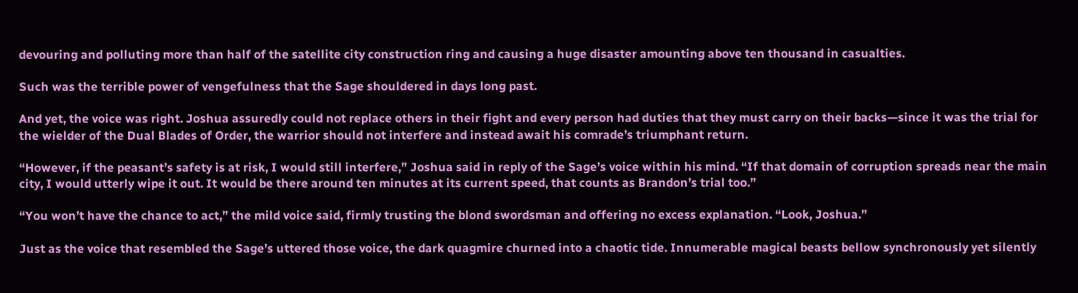devouring and polluting more than half of the satellite city construction ring and causing a huge disaster amounting above ten thousand in casualties.

Such was the terrible power of vengefulness that the Sage shouldered in days long past.

And yet, the voice was right. Joshua assuredly could not replace others in their fight and every person had duties that they must carry on their backs—since it was the trial for the wielder of the Dual Blades of Order, the warrior should not interfere and instead await his comrade’s triumphant return.

“However, if the peasant’s safety is at risk, I would still interfere,” Joshua said in reply of the Sage’s voice within his mind. “If that domain of corruption spreads near the main city, I would utterly wipe it out. It would be there around ten minutes at its current speed, that counts as Brandon’s trial too.”

“You won’t have the chance to act,” the mild voice said, firmly trusting the blond swordsman and offering no excess explanation. “Look, Joshua.”

Just as the voice that resembled the Sage’s uttered those voice, the dark quagmire churned into a chaotic tide. Innumerable magical beasts bellow synchronously yet silently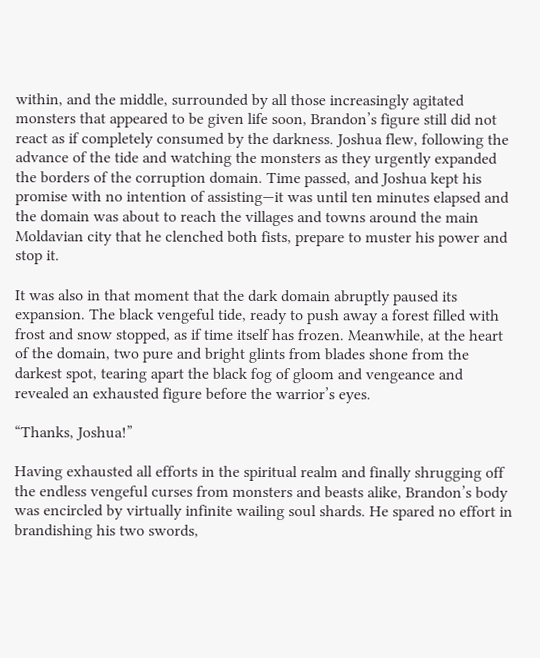within, and the middle, surrounded by all those increasingly agitated monsters that appeared to be given life soon, Brandon’s figure still did not react as if completely consumed by the darkness. Joshua flew, following the advance of the tide and watching the monsters as they urgently expanded the borders of the corruption domain. Time passed, and Joshua kept his promise with no intention of assisting—it was until ten minutes elapsed and the domain was about to reach the villages and towns around the main Moldavian city that he clenched both fists, prepare to muster his power and stop it.

It was also in that moment that the dark domain abruptly paused its expansion. The black vengeful tide, ready to push away a forest filled with frost and snow stopped, as if time itself has frozen. Meanwhile, at the heart of the domain, two pure and bright glints from blades shone from the darkest spot, tearing apart the black fog of gloom and vengeance and revealed an exhausted figure before the warrior’s eyes.

“Thanks, Joshua!”

Having exhausted all efforts in the spiritual realm and finally shrugging off the endless vengeful curses from monsters and beasts alike, Brandon’s body was encircled by virtually infinite wailing soul shards. He spared no effort in brandishing his two swords,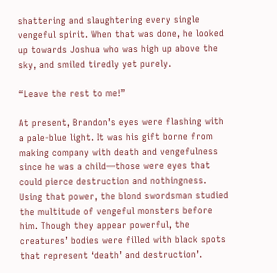shattering and slaughtering every single vengeful spirit. When that was done, he looked up towards Joshua who was high up above the sky, and smiled tiredly yet purely.

“Leave the rest to me!”

At present, Brandon’s eyes were flashing with a pale-blue light. It was his gift borne from making company with death and vengefulness since he was a child—those were eyes that could pierce destruction and nothingness. Using that power, the blond swordsman studied the multitude of vengeful monsters before him. Though they appear powerful, the creatures’ bodies were filled with black spots that represent ‘death’ and destruction’.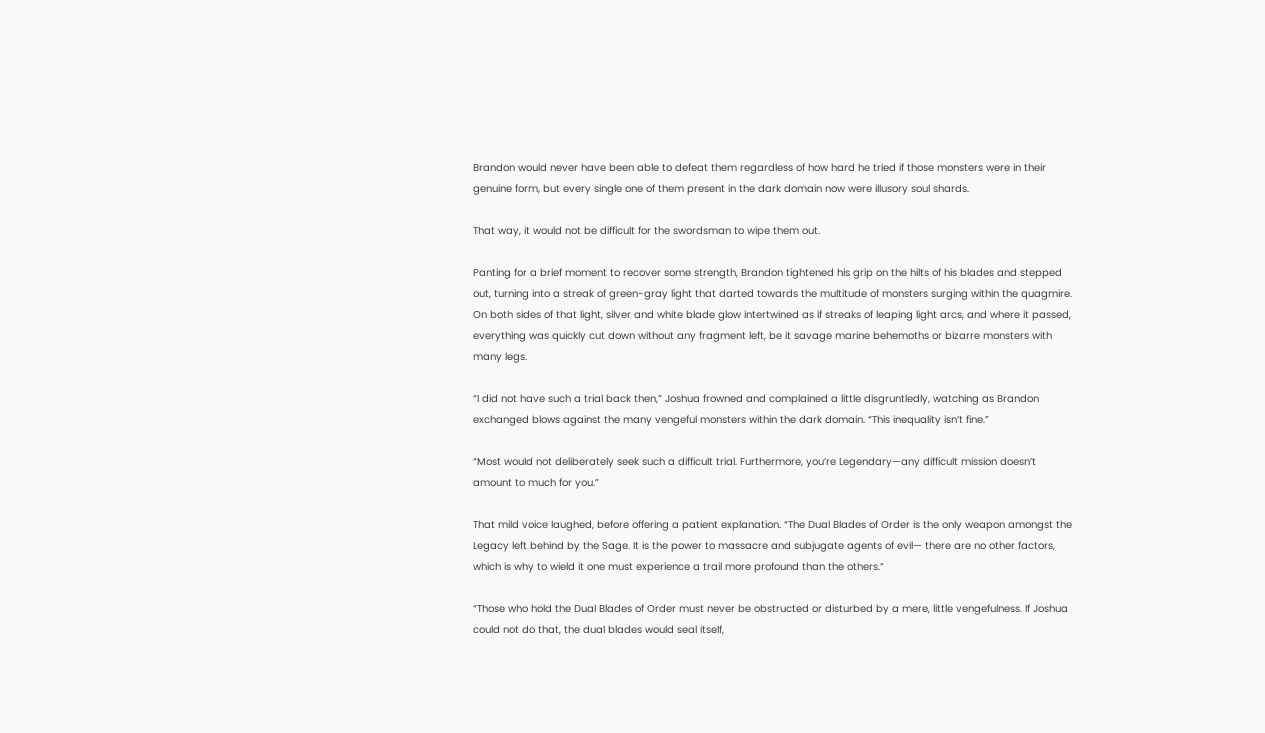Brandon would never have been able to defeat them regardless of how hard he tried if those monsters were in their genuine form, but every single one of them present in the dark domain now were illusory soul shards.

That way, it would not be difficult for the swordsman to wipe them out.

Panting for a brief moment to recover some strength, Brandon tightened his grip on the hilts of his blades and stepped out, turning into a streak of green-gray light that darted towards the multitude of monsters surging within the quagmire. On both sides of that light, silver and white blade glow intertwined as if streaks of leaping light arcs, and where it passed, everything was quickly cut down without any fragment left, be it savage marine behemoths or bizarre monsters with many legs.

“I did not have such a trial back then,” Joshua frowned and complained a little disgruntledly, watching as Brandon exchanged blows against the many vengeful monsters within the dark domain. “This inequality isn’t fine.”

“Most would not deliberately seek such a difficult trial. Furthermore, you’re Legendary—any difficult mission doesn’t amount to much for you.”

That mild voice laughed, before offering a patient explanation. “The Dual Blades of Order is the only weapon amongst the Legacy left behind by the Sage. It is the power to massacre and subjugate agents of evil— there are no other factors, which is why to wield it one must experience a trail more profound than the others.”

“Those who hold the Dual Blades of Order must never be obstructed or disturbed by a mere, little vengefulness. If Joshua could not do that, the dual blades would seal itself,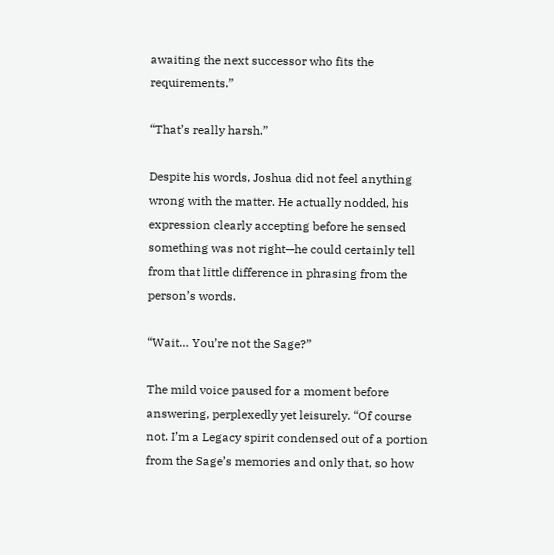awaiting the next successor who fits the requirements.”

“That’s really harsh.”

Despite his words, Joshua did not feel anything wrong with the matter. He actually nodded, his expression clearly accepting before he sensed something was not right—he could certainly tell from that little difference in phrasing from the person’s words.

“Wait… You’re not the Sage?”

The mild voice paused for a moment before answering, perplexedly yet leisurely. “Of course not. I’m a Legacy spirit condensed out of a portion from the Sage’s memories and only that, so how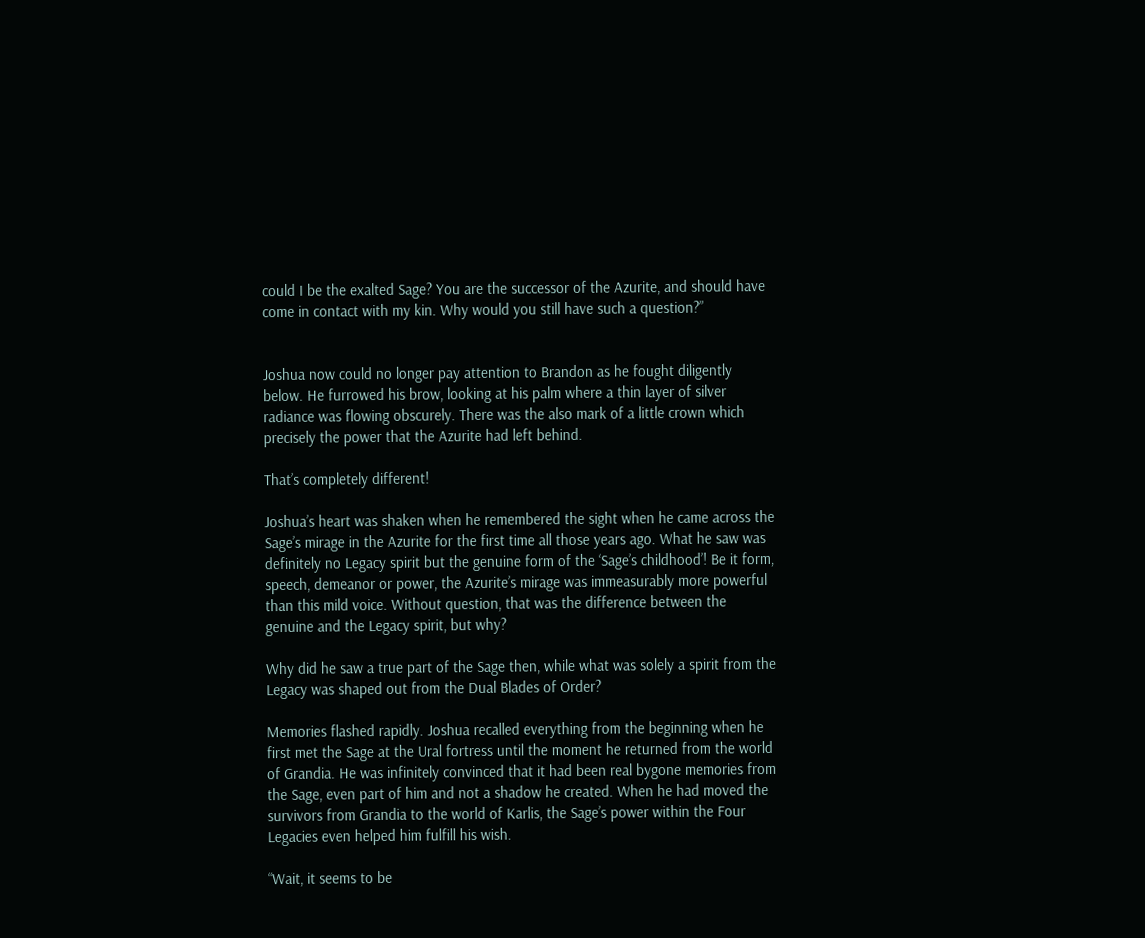could I be the exalted Sage? You are the successor of the Azurite, and should have come in contact with my kin. Why would you still have such a question?”


Joshua now could no longer pay attention to Brandon as he fought diligently below. He furrowed his brow, looking at his palm where a thin layer of silver radiance was flowing obscurely. There was the also mark of a little crown which precisely the power that the Azurite had left behind.

That’s completely different!

Joshua’s heart was shaken when he remembered the sight when he came across the Sage’s mirage in the Azurite for the first time all those years ago. What he saw was definitely no Legacy spirit but the genuine form of the ‘Sage’s childhood’! Be it form, speech, demeanor or power, the Azurite’s mirage was immeasurably more powerful than this mild voice. Without question, that was the difference between the genuine and the Legacy spirit, but why?

Why did he saw a true part of the Sage then, while what was solely a spirit from the Legacy was shaped out from the Dual Blades of Order?

Memories flashed rapidly. Joshua recalled everything from the beginning when he first met the Sage at the Ural fortress until the moment he returned from the world of Grandia. He was infinitely convinced that it had been real bygone memories from the Sage, even part of him and not a shadow he created. When he had moved the survivors from Grandia to the world of Karlis, the Sage’s power within the Four Legacies even helped him fulfill his wish.

“Wait, it seems to be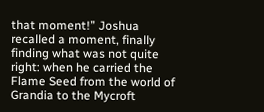that moment!” Joshua recalled a moment, finally finding what was not quite right: when he carried the Flame Seed from the world of Grandia to the Mycroft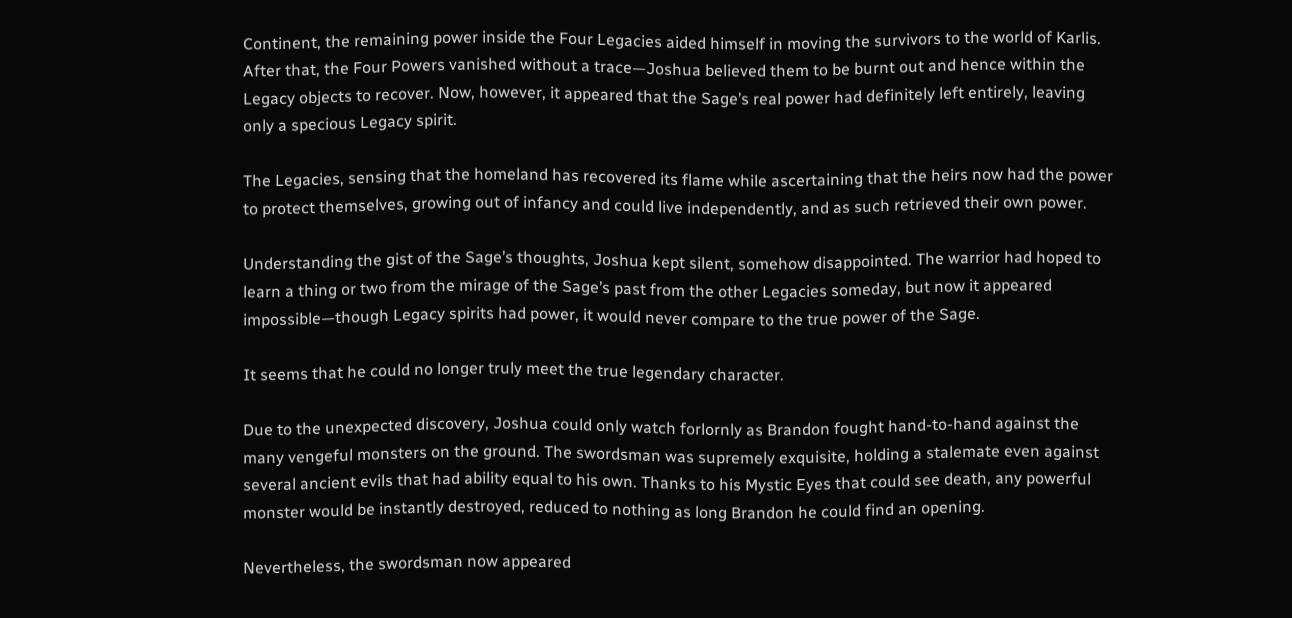Continent, the remaining power inside the Four Legacies aided himself in moving the survivors to the world of Karlis. After that, the Four Powers vanished without a trace—Joshua believed them to be burnt out and hence within the Legacy objects to recover. Now, however, it appeared that the Sage’s real power had definitely left entirely, leaving only a specious Legacy spirit.

The Legacies, sensing that the homeland has recovered its flame while ascertaining that the heirs now had the power to protect themselves, growing out of infancy and could live independently, and as such retrieved their own power.

Understanding the gist of the Sage’s thoughts, Joshua kept silent, somehow disappointed. The warrior had hoped to learn a thing or two from the mirage of the Sage’s past from the other Legacies someday, but now it appeared impossible—though Legacy spirits had power, it would never compare to the true power of the Sage.

It seems that he could no longer truly meet the true legendary character.

Due to the unexpected discovery, Joshua could only watch forlornly as Brandon fought hand-to-hand against the many vengeful monsters on the ground. The swordsman was supremely exquisite, holding a stalemate even against several ancient evils that had ability equal to his own. Thanks to his Mystic Eyes that could see death, any powerful monster would be instantly destroyed, reduced to nothing as long Brandon he could find an opening.

Nevertheless, the swordsman now appeared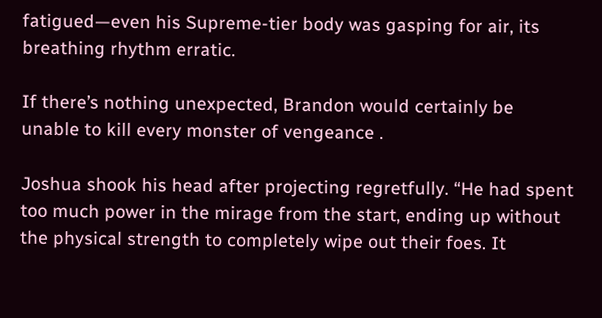fatigued—even his Supreme-tier body was gasping for air, its breathing rhythm erratic.

If there’s nothing unexpected, Brandon would certainly be unable to kill every monster of vengeance .

Joshua shook his head after projecting regretfully. “He had spent too much power in the mirage from the start, ending up without the physical strength to completely wipe out their foes. It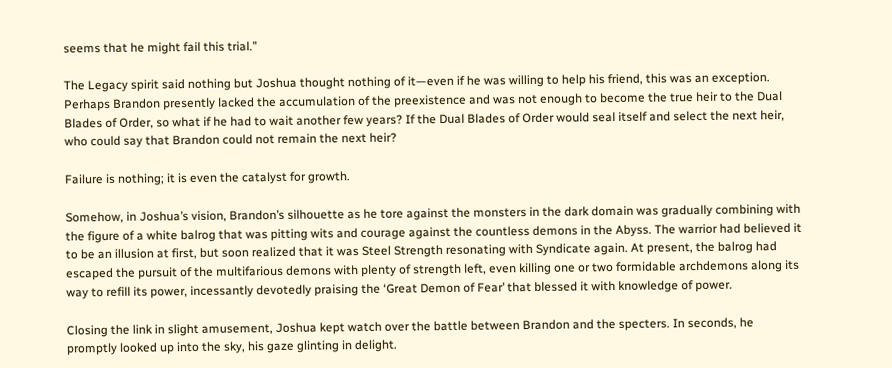seems that he might fail this trial.”

The Legacy spirit said nothing but Joshua thought nothing of it—even if he was willing to help his friend, this was an exception. Perhaps Brandon presently lacked the accumulation of the preexistence and was not enough to become the true heir to the Dual Blades of Order, so what if he had to wait another few years? If the Dual Blades of Order would seal itself and select the next heir, who could say that Brandon could not remain the next heir?

Failure is nothing; it is even the catalyst for growth.

Somehow, in Joshua’s vision, Brandon’s silhouette as he tore against the monsters in the dark domain was gradually combining with the figure of a white balrog that was pitting wits and courage against the countless demons in the Abyss. The warrior had believed it to be an illusion at first, but soon realized that it was Steel Strength resonating with Syndicate again. At present, the balrog had escaped the pursuit of the multifarious demons with plenty of strength left, even killing one or two formidable archdemons along its way to refill its power, incessantly devotedly praising the ‘Great Demon of Fear’ that blessed it with knowledge of power.

Closing the link in slight amusement, Joshua kept watch over the battle between Brandon and the specters. In seconds, he promptly looked up into the sky, his gaze glinting in delight.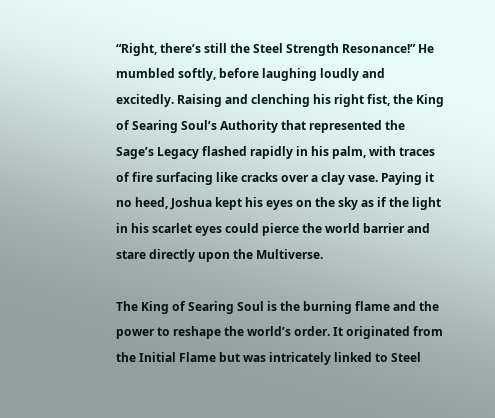“Right, there’s still the Steel Strength Resonance!” He mumbled softly, before laughing loudly and excitedly. Raising and clenching his right fist, the King of Searing Soul’s Authority that represented the Sage’s Legacy flashed rapidly in his palm, with traces of fire surfacing like cracks over a clay vase. Paying it no heed, Joshua kept his eyes on the sky as if the light in his scarlet eyes could pierce the world barrier and stare directly upon the Multiverse.

The King of Searing Soul is the burning flame and the power to reshape the world’s order. It originated from the Initial Flame but was intricately linked to Steel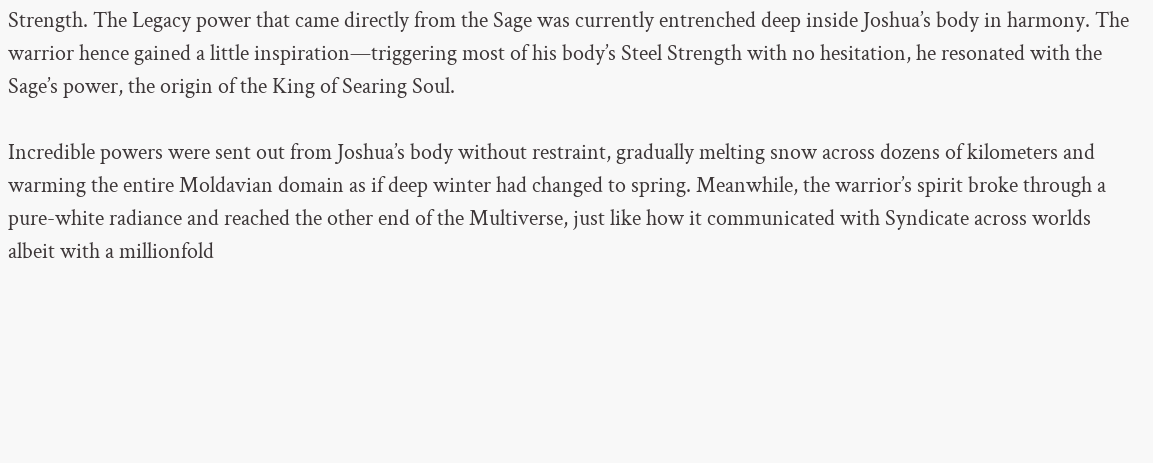Strength. The Legacy power that came directly from the Sage was currently entrenched deep inside Joshua’s body in harmony. The warrior hence gained a little inspiration—triggering most of his body’s Steel Strength with no hesitation, he resonated with the Sage’s power, the origin of the King of Searing Soul.

Incredible powers were sent out from Joshua’s body without restraint, gradually melting snow across dozens of kilometers and warming the entire Moldavian domain as if deep winter had changed to spring. Meanwhile, the warrior’s spirit broke through a pure-white radiance and reached the other end of the Multiverse, just like how it communicated with Syndicate across worlds albeit with a millionfold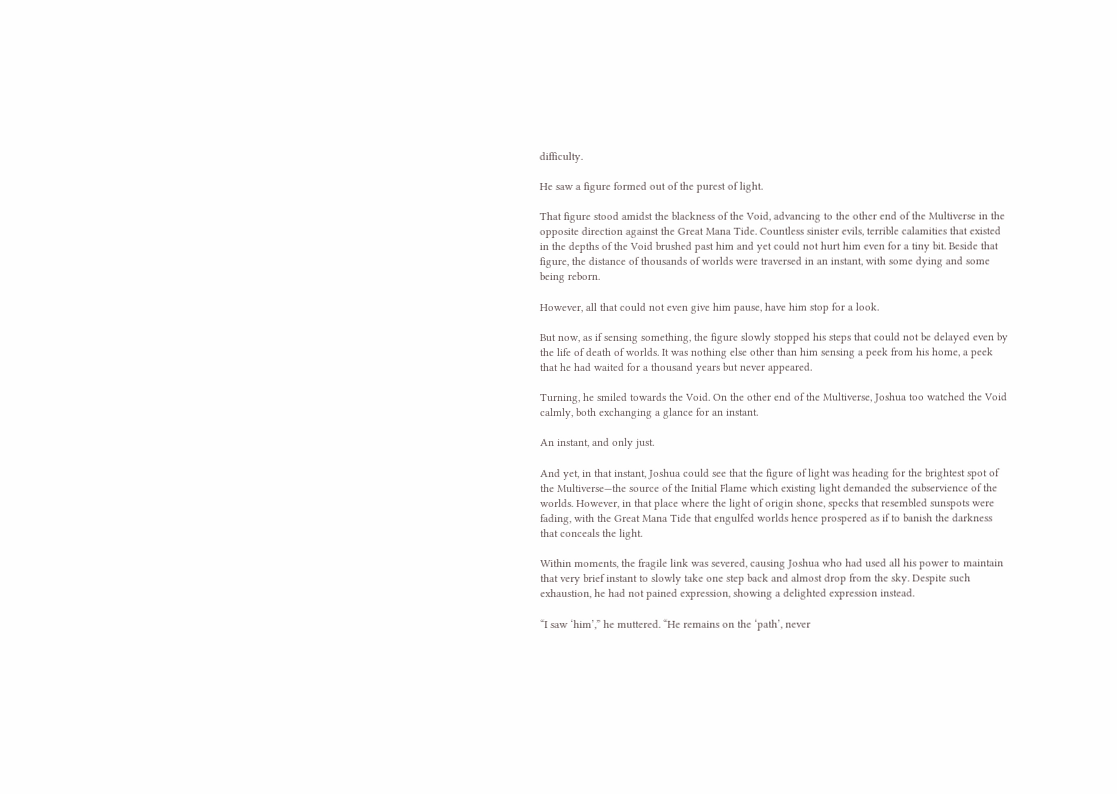difficulty.

He saw a figure formed out of the purest of light.

That figure stood amidst the blackness of the Void, advancing to the other end of the Multiverse in the opposite direction against the Great Mana Tide. Countless sinister evils, terrible calamities that existed in the depths of the Void brushed past him and yet could not hurt him even for a tiny bit. Beside that figure, the distance of thousands of worlds were traversed in an instant, with some dying and some being reborn.

However, all that could not even give him pause, have him stop for a look.

But now, as if sensing something, the figure slowly stopped his steps that could not be delayed even by the life of death of worlds. It was nothing else other than him sensing a peek from his home, a peek that he had waited for a thousand years but never appeared.

Turning, he smiled towards the Void. On the other end of the Multiverse, Joshua too watched the Void calmly, both exchanging a glance for an instant.

An instant, and only just.

And yet, in that instant, Joshua could see that the figure of light was heading for the brightest spot of the Multiverse—the source of the Initial Flame which existing light demanded the subservience of the worlds. However, in that place where the light of origin shone, specks that resembled sunspots were fading, with the Great Mana Tide that engulfed worlds hence prospered as if to banish the darkness that conceals the light.

Within moments, the fragile link was severed, causing Joshua who had used all his power to maintain that very brief instant to slowly take one step back and almost drop from the sky. Despite such exhaustion, he had not pained expression, showing a delighted expression instead.

“I saw ‘him’,” he muttered. “He remains on the ‘path’, never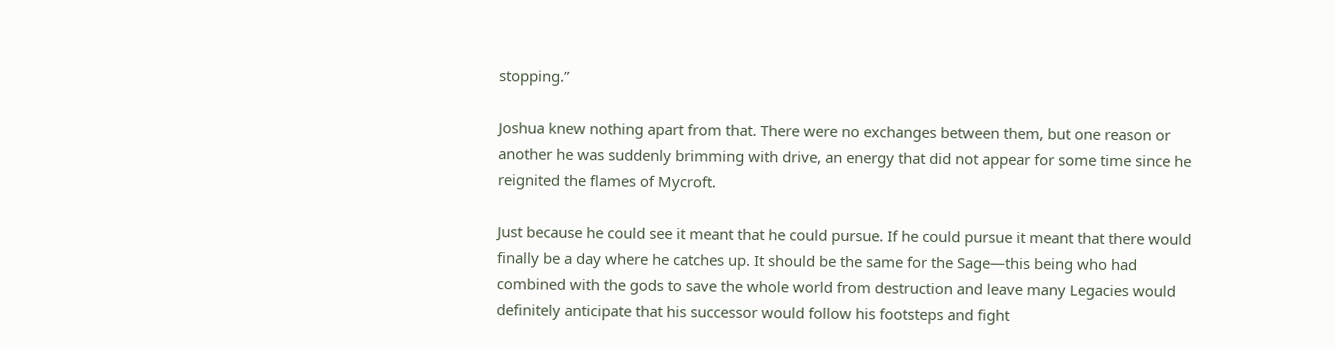stopping.”

Joshua knew nothing apart from that. There were no exchanges between them, but one reason or another he was suddenly brimming with drive, an energy that did not appear for some time since he reignited the flames of Mycroft.

Just because he could see it meant that he could pursue. If he could pursue it meant that there would finally be a day where he catches up. It should be the same for the Sage—this being who had combined with the gods to save the whole world from destruction and leave many Legacies would definitely anticipate that his successor would follow his footsteps and fight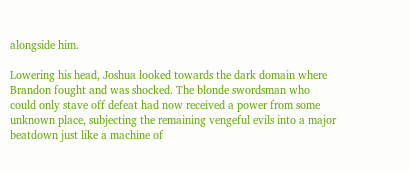alongside him.

Lowering his head, Joshua looked towards the dark domain where Brandon fought and was shocked. The blonde swordsman who could only stave off defeat had now received a power from some unknown place, subjecting the remaining vengeful evils into a major beatdown just like a machine of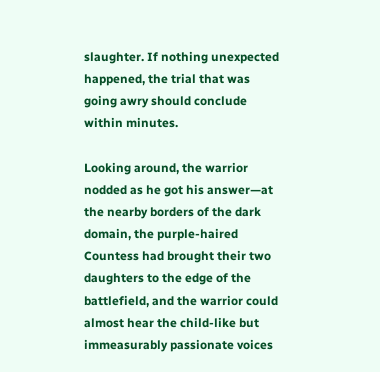slaughter. If nothing unexpected happened, the trial that was going awry should conclude within minutes.

Looking around, the warrior nodded as he got his answer—at the nearby borders of the dark domain, the purple-haired Countess had brought their two daughters to the edge of the battlefield, and the warrior could almost hear the child-like but immeasurably passionate voices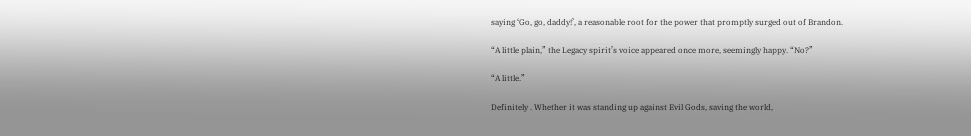saying ‘Go, go, daddy!’, a reasonable root for the power that promptly surged out of Brandon.

“A little plain,” the Legacy spirit’s voice appeared once more, seemingly happy. “No?”

“A little.”

Definitely . Whether it was standing up against Evil Gods, saving the world,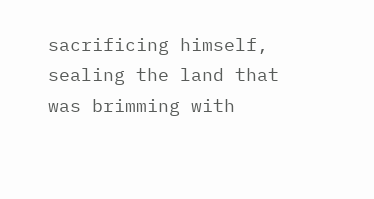sacrificing himself, sealing the land that was brimming with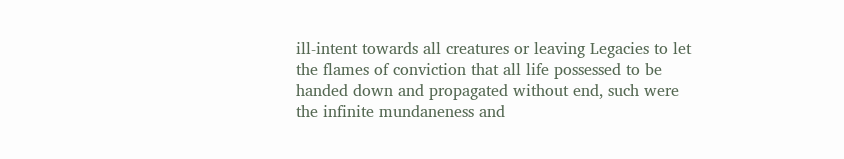ill-intent towards all creatures or leaving Legacies to let the flames of conviction that all life possessed to be handed down and propagated without end, such were the infinite mundaneness and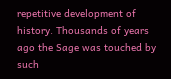repetitive development of history. Thousands of years ago the Sage was touched by such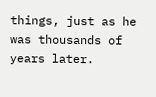things, just as he was thousands of years later.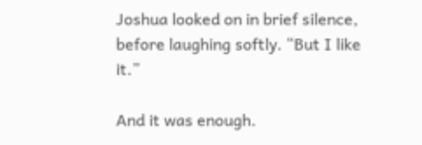Joshua looked on in brief silence, before laughing softly. “But I like it.”

And it was enough.